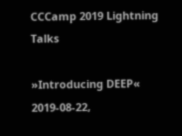CCCamp 2019 Lightning Talks

»Introducing DEEP«
2019-08-22,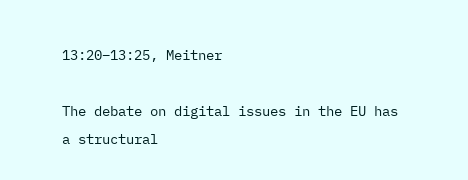13:20–13:25, Meitner

The debate on digital issues in the EU has a structural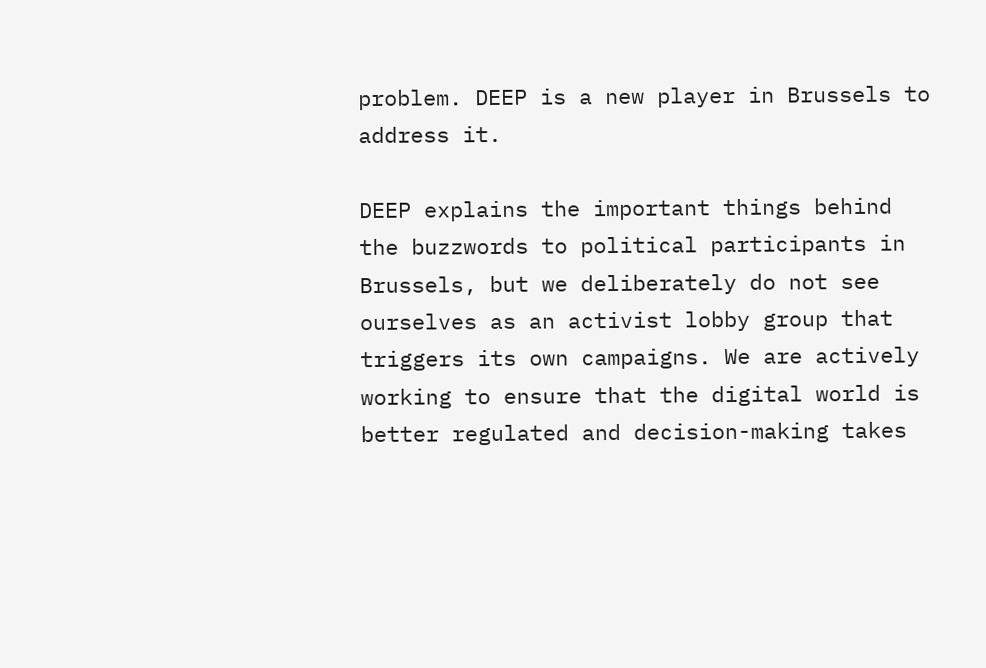problem. DEEP is a new player in Brussels to address it.

DEEP explains the important things behind the buzzwords to political participants in Brussels, but we deliberately do not see ourselves as an activist lobby group that triggers its own campaigns. We are actively working to ensure that the digital world is better regulated and decision-making takes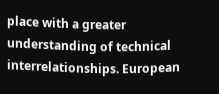place with a greater understanding of technical interrelationships. European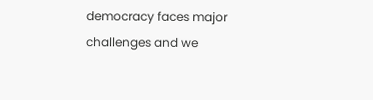democracy faces major challenges and we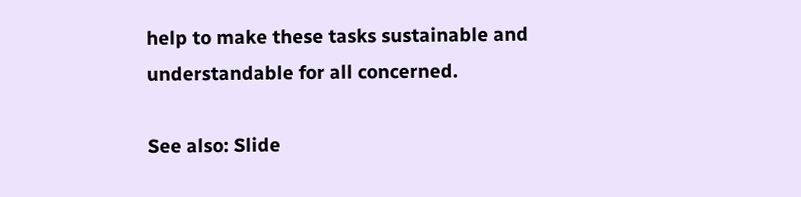help to make these tasks sustainable and understandable for all concerned.

See also: Slide